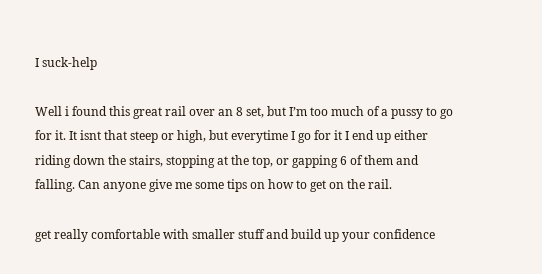I suck-help

Well i found this great rail over an 8 set, but I’m too much of a pussy to go for it. It isnt that steep or high, but everytime I go for it I end up either riding down the stairs, stopping at the top, or gapping 6 of them and falling. Can anyone give me some tips on how to get on the rail.

get really comfortable with smaller stuff and build up your confidence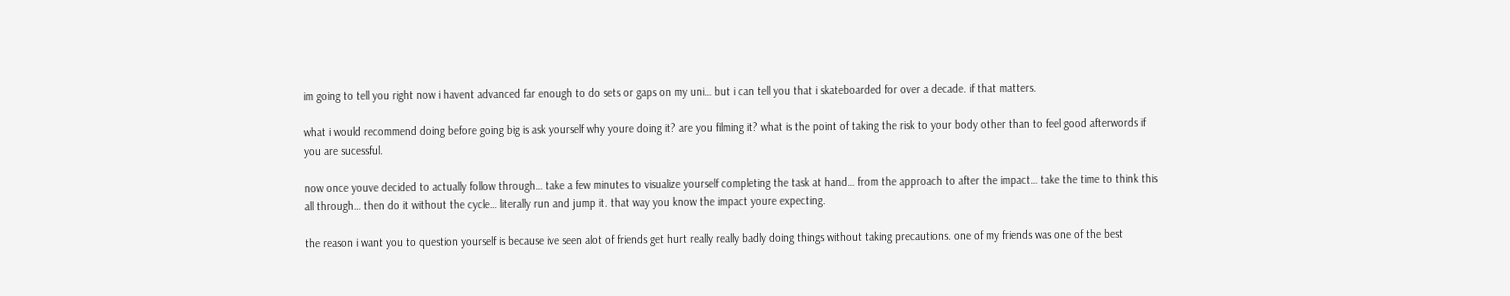im going to tell you right now i havent advanced far enough to do sets or gaps on my uni… but i can tell you that i skateboarded for over a decade. if that matters.

what i would recommend doing before going big is ask yourself why youre doing it? are you filming it? what is the point of taking the risk to your body other than to feel good afterwords if you are sucessful.

now once youve decided to actually follow through… take a few minutes to visualize yourself completing the task at hand… from the approach to after the impact… take the time to think this all through… then do it without the cycle… literally run and jump it. that way you know the impact youre expecting.

the reason i want you to question yourself is because ive seen alot of friends get hurt really really badly doing things without taking precautions. one of my friends was one of the best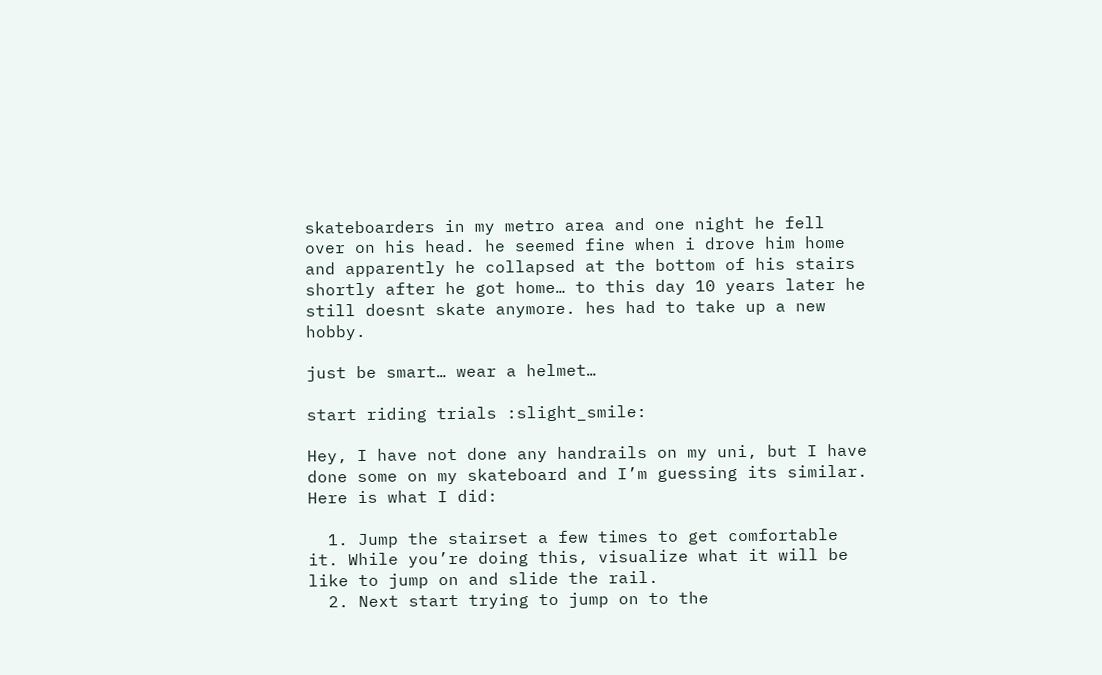skateboarders in my metro area and one night he fell over on his head. he seemed fine when i drove him home and apparently he collapsed at the bottom of his stairs shortly after he got home… to this day 10 years later he still doesnt skate anymore. hes had to take up a new hobby.

just be smart… wear a helmet…

start riding trials :slight_smile:

Hey, I have not done any handrails on my uni, but I have done some on my skateboard and I’m guessing its similar. Here is what I did:

  1. Jump the stairset a few times to get comfortable it. While you’re doing this, visualize what it will be like to jump on and slide the rail.
  2. Next start trying to jump on to the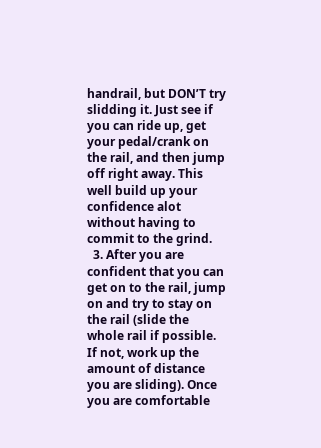handrail, but DON’T try slidding it. Just see if you can ride up, get your pedal/crank on the rail, and then jump off right away. This well build up your confidence alot without having to commit to the grind.
  3. After you are confident that you can get on to the rail, jump on and try to stay on the rail (slide the whole rail if possible. If not, work up the amount of distance you are sliding). Once you are comfortable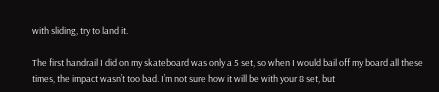with sliding, try to land it.

The first handrail I did on my skateboard was only a 5 set, so when I would bail off my board all these times, the impact wasn’t too bad. I’m not sure how it will be with your 8 set, but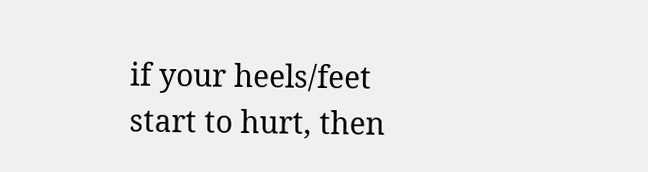if your heels/feet start to hurt, then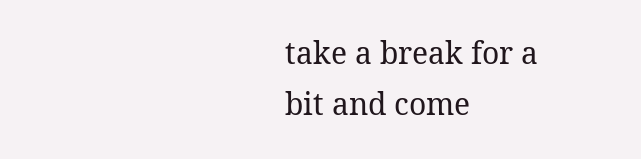take a break for a bit and come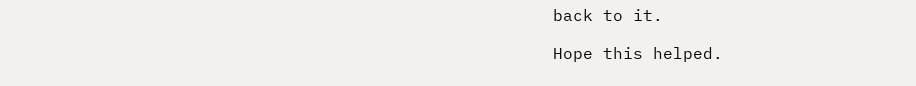back to it.

Hope this helped.